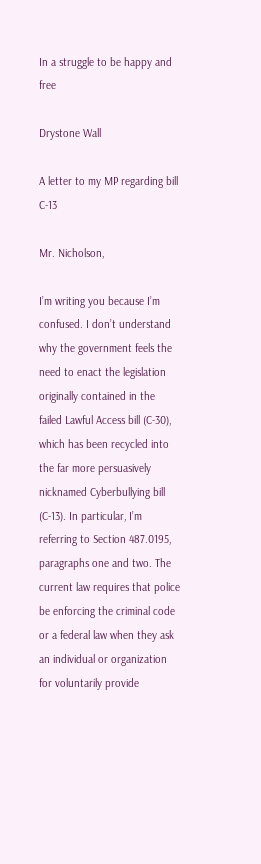In a struggle to be happy and free

Drystone Wall

A letter to my MP regarding bill C‑13

Mr. Nicholson,

I’m writing you because I’m confused. I don’t understand why the government feels the need to enact the legislation originally contained in the failed Lawful Access bill (C‑30), which has been recycled into the far more persuasively nicknamed Cyberbullying bill (C‑13). In particular, I’m referring to Section 487.0195, paragraphs one and two. The current law requires that police be enforcing the criminal code or a federal law when they ask an individual or organization for voluntarily provide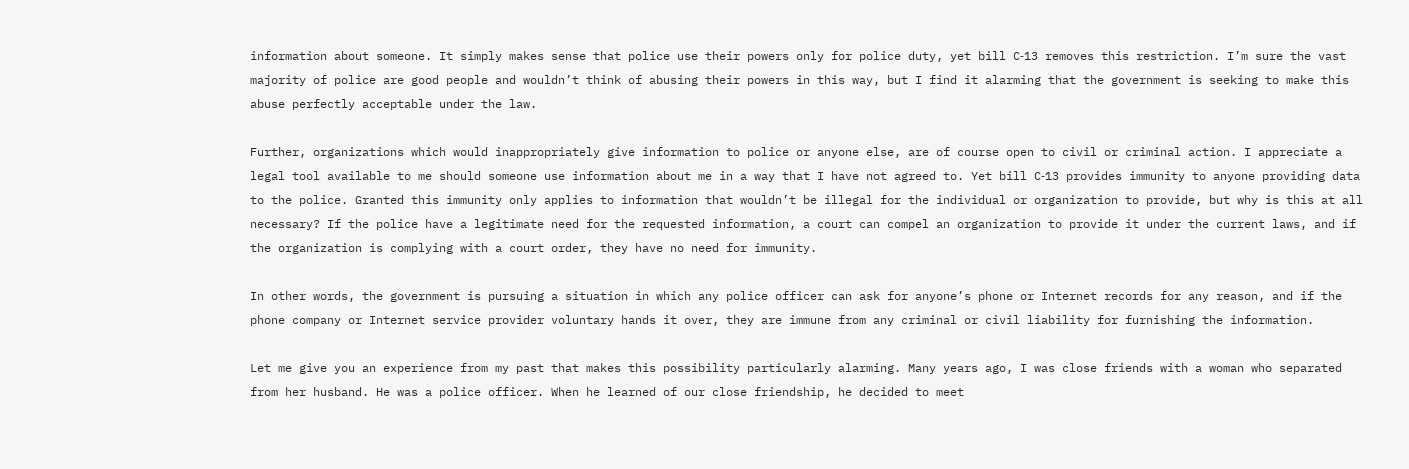information about someone. It simply makes sense that police use their powers only for police duty, yet bill C‑13 removes this restriction. I’m sure the vast majority of police are good people and wouldn’t think of abusing their powers in this way, but I find it alarming that the government is seeking to make this abuse perfectly acceptable under the law.

Further, organizations which would inappropriately give information to police or anyone else, are of course open to civil or criminal action. I appreciate a legal tool available to me should someone use information about me in a way that I have not agreed to. Yet bill C‑13 provides immunity to anyone providing data to the police. Granted this immunity only applies to information that wouldn’t be illegal for the individual or organization to provide, but why is this at all necessary? If the police have a legitimate need for the requested information, a court can compel an organization to provide it under the current laws, and if the organization is complying with a court order, they have no need for immunity.

In other words, the government is pursuing a situation in which any police officer can ask for anyone’s phone or Internet records for any reason, and if the phone company or Internet service provider voluntary hands it over, they are immune from any criminal or civil liability for furnishing the information.

Let me give you an experience from my past that makes this possibility particularly alarming. Many years ago, I was close friends with a woman who separated from her husband. He was a police officer. When he learned of our close friendship, he decided to meet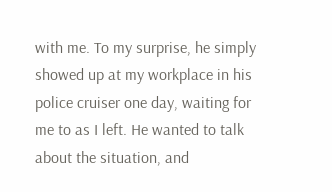with me. To my surprise, he simply showed up at my workplace in his police cruiser one day, waiting for me to as I left. He wanted to talk about the situation, and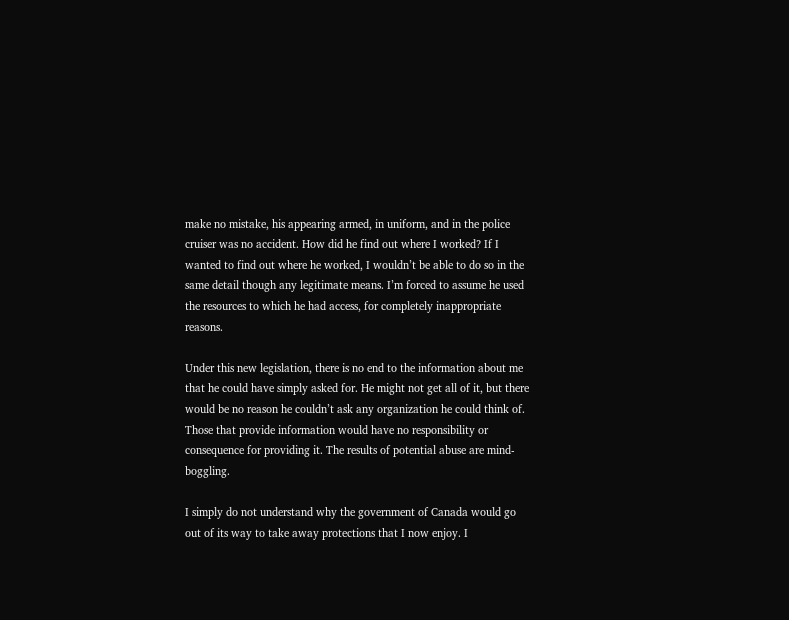make no mistake, his appearing armed, in uniform, and in the police cruiser was no accident. How did he find out where I worked? If I wanted to find out where he worked, I wouldn’t be able to do so in the same detail though any legitimate means. I’m forced to assume he used the resources to which he had access, for completely inappropriate reasons.

Under this new legislation, there is no end to the information about me that he could have simply asked for. He might not get all of it, but there would be no reason he couldn’t ask any organization he could think of. Those that provide information would have no responsibility or consequence for providing it. The results of potential abuse are mind-boggling.

I simply do not understand why the government of Canada would go out of its way to take away protections that I now enjoy. I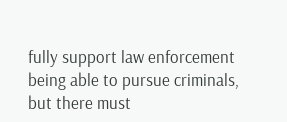fully support law enforcement being able to pursue criminals, but there must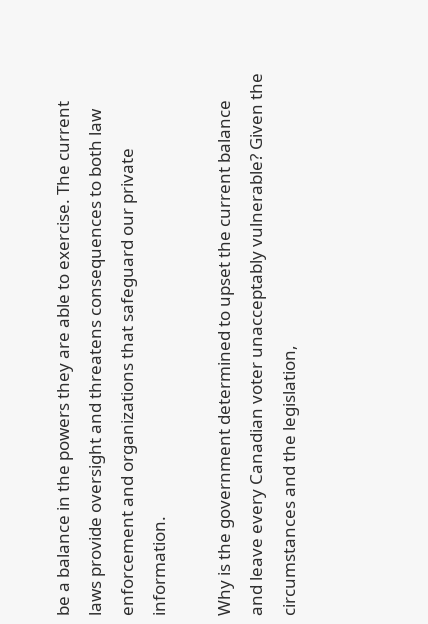be a balance in the powers they are able to exercise. The current laws provide oversight and threatens consequences to both law enforcement and organizations that safeguard our private information.

Why is the government determined to upset the current balance and leave every Canadian voter unacceptably vulnerable? Given the circumstances and the legislation,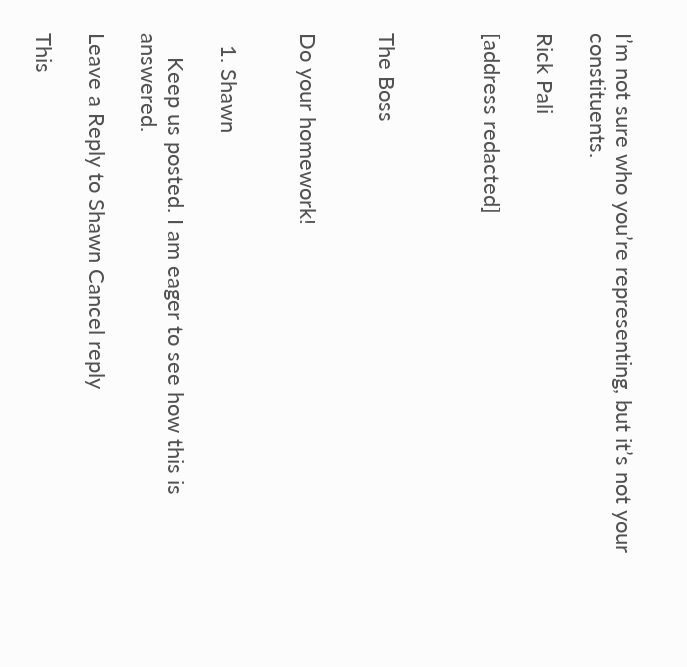I’m not sure who you’re representing, but it’s not your constituents.

Rick Pali

[address redacted]



The Boss


Do your homework!


  1. Shawn

    Keep us posted. I am eager to see how this is answered.

Leave a Reply to Shawn Cancel reply

This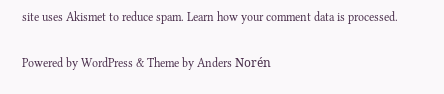site uses Akismet to reduce spam. Learn how your comment data is processed.

Powered by WordPress & Theme by Anders Norén